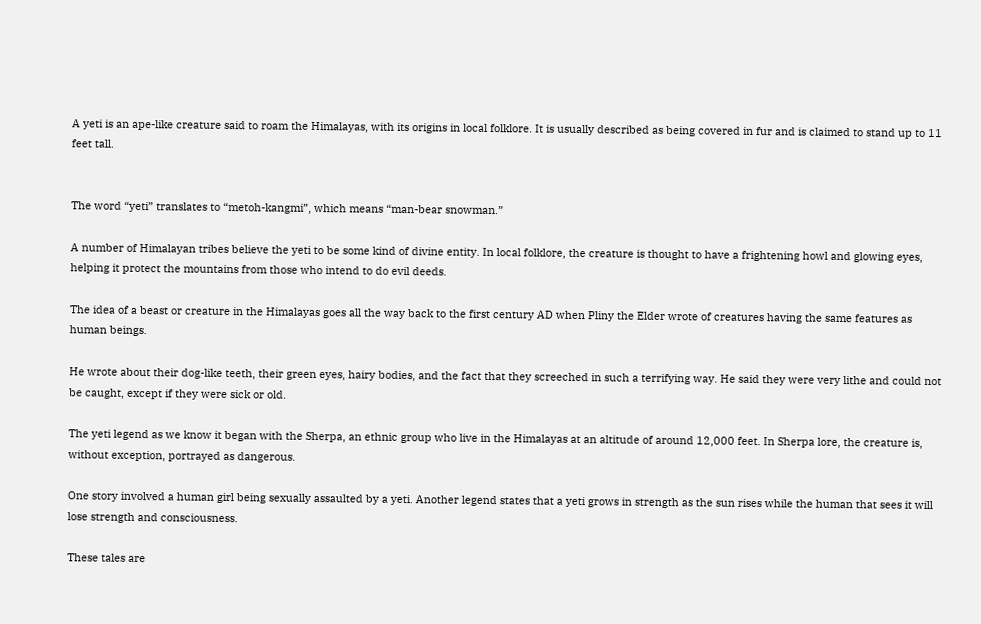A yeti is an ape-like creature said to roam the Himalayas, with its origins in local folklore. It is usually described as being covered in fur and is claimed to stand up to 11 feet tall.


The word “yeti” translates to “metoh-kangmi”, which means “man-bear snowman.”

A number of Himalayan tribes believe the yeti to be some kind of divine entity. In local folklore, the creature is thought to have a frightening howl and glowing eyes, helping it protect the mountains from those who intend to do evil deeds.

The idea of a beast or creature in the Himalayas goes all the way back to the first century AD when Pliny the Elder wrote of creatures having the same features as human beings.

He wrote about their dog-like teeth, their green eyes, hairy bodies, and the fact that they screeched in such a terrifying way. He said they were very lithe and could not be caught, except if they were sick or old.

The yeti legend as we know it began with the Sherpa, an ethnic group who live in the Himalayas at an altitude of around 12,000 feet. In Sherpa lore, the creature is, without exception, portrayed as dangerous.

One story involved a human girl being sexually assaulted by a yeti. Another legend states that a yeti grows in strength as the sun rises while the human that sees it will lose strength and consciousness.

These tales are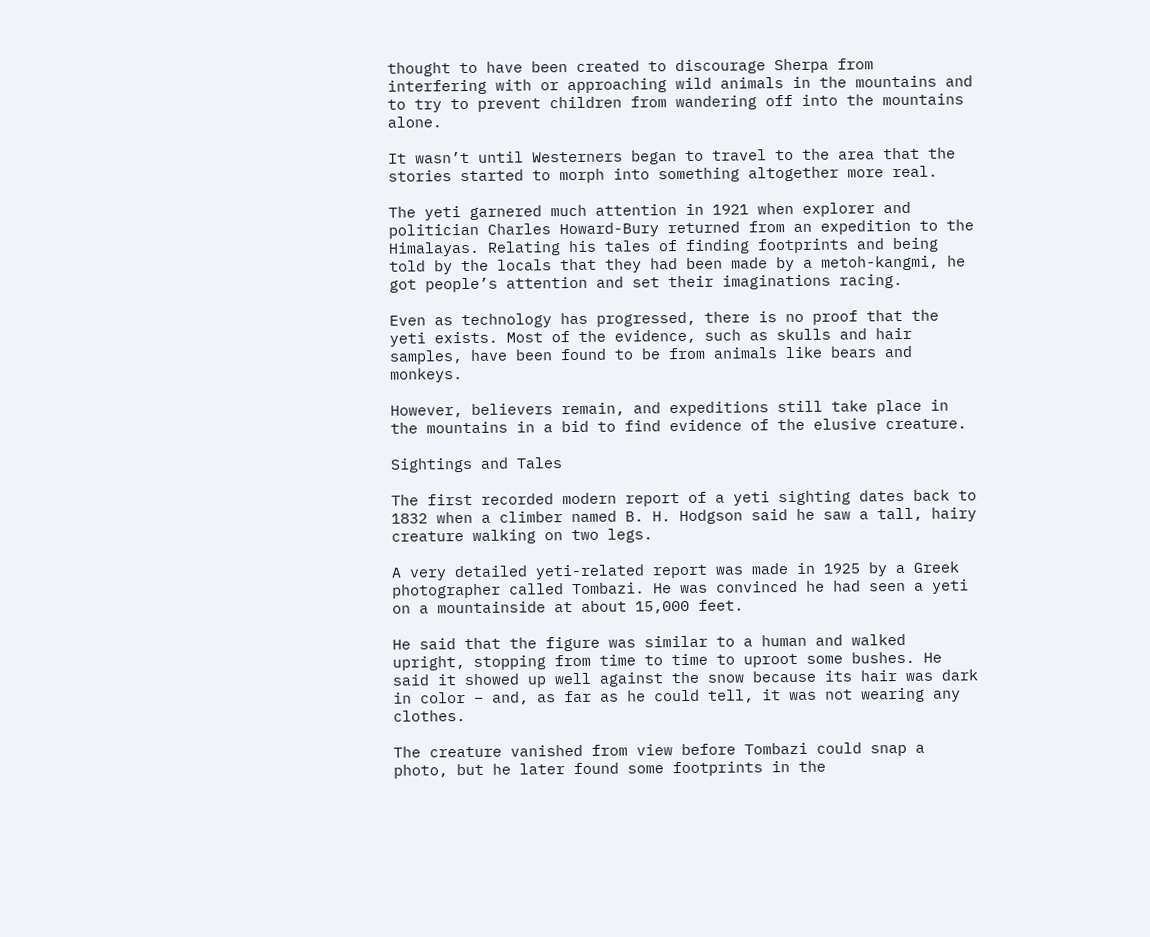thought to have been created to discourage Sherpa from interfering with or approaching wild animals in the mountains and to try to prevent children from wandering off into the mountains alone.

It wasn’t until Westerners began to travel to the area that the stories started to morph into something altogether more real.

The yeti garnered much attention in 1921 when explorer and politician Charles Howard-Bury returned from an expedition to the Himalayas. Relating his tales of finding footprints and being told by the locals that they had been made by a metoh-kangmi, he got people’s attention and set their imaginations racing.

Even as technology has progressed, there is no proof that the yeti exists. Most of the evidence, such as skulls and hair samples, have been found to be from animals like bears and monkeys.

However, believers remain, and expeditions still take place in the mountains in a bid to find evidence of the elusive creature.

Sightings and Tales

The first recorded modern report of a yeti sighting dates back to 1832 when a climber named B. H. Hodgson said he saw a tall, hairy creature walking on two legs.

A very detailed yeti-related report was made in 1925 by a Greek photographer called Tombazi. He was convinced he had seen a yeti on a mountainside at about 15,000 feet.

He said that the figure was similar to a human and walked upright, stopping from time to time to uproot some bushes. He said it showed up well against the snow because its hair was dark in color – and, as far as he could tell, it was not wearing any clothes.

The creature vanished from view before Tombazi could snap a photo, but he later found some footprints in the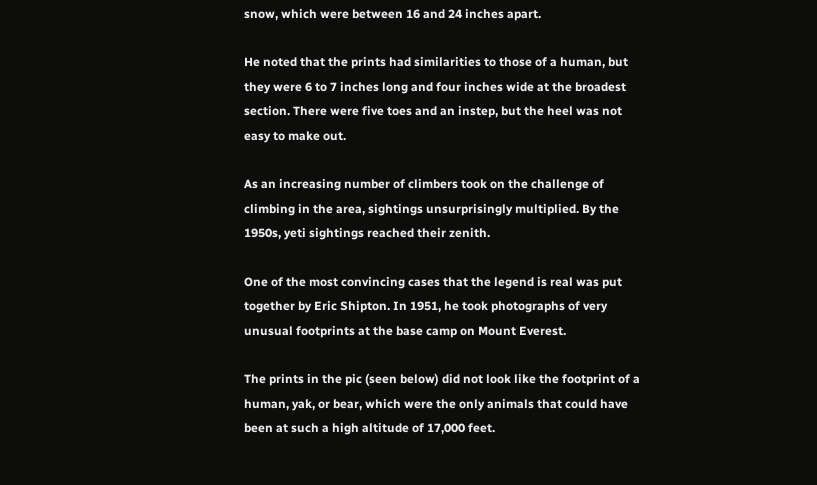snow, which were between 16 and 24 inches apart.

He noted that the prints had similarities to those of a human, but they were 6 to 7 inches long and four inches wide at the broadest section. There were five toes and an instep, but the heel was not easy to make out.

As an increasing number of climbers took on the challenge of climbing in the area, sightings unsurprisingly multiplied. By the 1950s, yeti sightings reached their zenith.

One of the most convincing cases that the legend is real was put together by Eric Shipton. In 1951, he took photographs of very unusual footprints at the base camp on Mount Everest.

The prints in the pic (seen below) did not look like the footprint of a human, yak, or bear, which were the only animals that could have been at such a high altitude of 17,000 feet.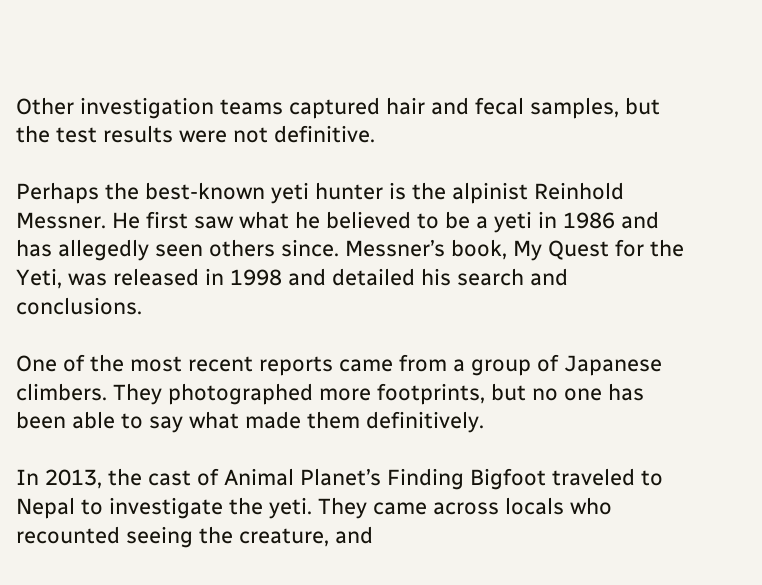Other investigation teams captured hair and fecal samples, but the test results were not definitive.

Perhaps the best-known yeti hunter is the alpinist Reinhold Messner. He first saw what he believed to be a yeti in 1986 and has allegedly seen others since. Messner’s book, My Quest for the Yeti, was released in 1998 and detailed his search and conclusions.

One of the most recent reports came from a group of Japanese climbers. They photographed more footprints, but no one has been able to say what made them definitively.

In 2013, the cast of Animal Planet’s Finding Bigfoot traveled to Nepal to investigate the yeti. They came across locals who recounted seeing the creature, and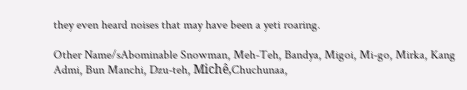they even heard noises that may have been a yeti roaring.

Other Name/sAbominable Snowman, Meh-Teh, Bandya, Migoi, Mi-go, Mirka, Kang Admi, Bun Manchi, Dzu-teh, Michê,Chuchunaa,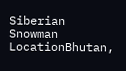Siberian Snowman
LocationBhutan,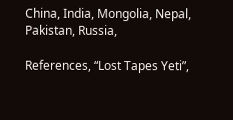China, India, Mongolia, Nepal, Pakistan, Russia,

References, “Lost Tapes Yeti”,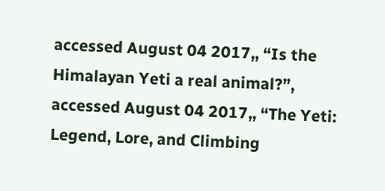accessed August 04 2017,, “Is the Himalayan Yeti a real animal?”, accessed August 04 2017,, “The Yeti: Legend, Lore, and Climbing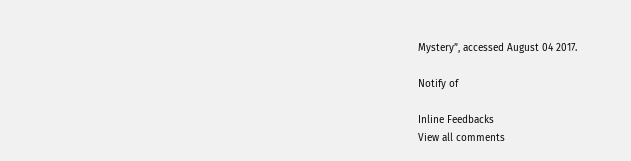Mystery”, accessed August 04 2017.

Notify of

Inline Feedbacks
View all comments